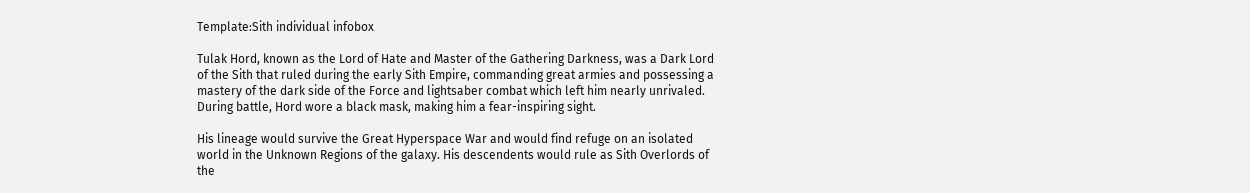Template:Sith individual infobox

Tulak Hord, known as the Lord of Hate and Master of the Gathering Darkness, was a Dark Lord of the Sith that ruled during the early Sith Empire, commanding great armies and possessing a mastery of the dark side of the Force and lightsaber combat which left him nearly unrivaled. During battle, Hord wore a black mask, making him a fear-inspiring sight.

His lineage would survive the Great Hyperspace War and would find refuge on an isolated world in the Unknown Regions of the galaxy. His descendents would rule as Sith Overlords of the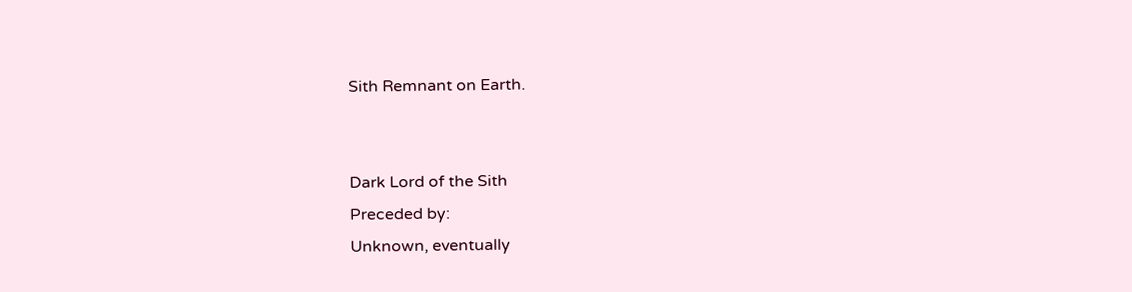Sith Remnant on Earth.


Dark Lord of the Sith
Preceded by:
Unknown, eventually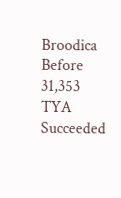Broodica
Before 31,353 TYA Succeeded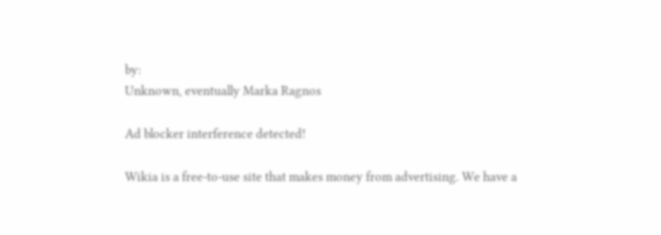by:
Unknown, eventually Marka Ragnos

Ad blocker interference detected!

Wikia is a free-to-use site that makes money from advertising. We have a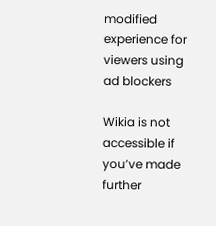modified experience for viewers using ad blockers

Wikia is not accessible if you’ve made further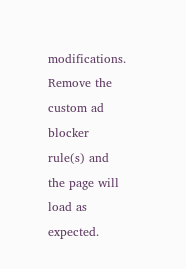modifications. Remove the custom ad blocker rule(s) and the page will load as expected.